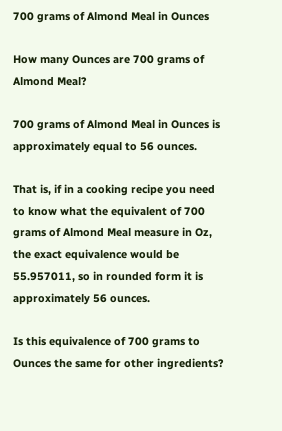700 grams of Almond Meal in Ounces

How many Ounces are 700 grams of Almond Meal?

700 grams of Almond Meal in Ounces is approximately equal to 56 ounces.

That is, if in a cooking recipe you need to know what the equivalent of 700 grams of Almond Meal measure in Oz, the exact equivalence would be 55.957011, so in rounded form it is approximately 56 ounces.

Is this equivalence of 700 grams to Ounces the same for other ingredients?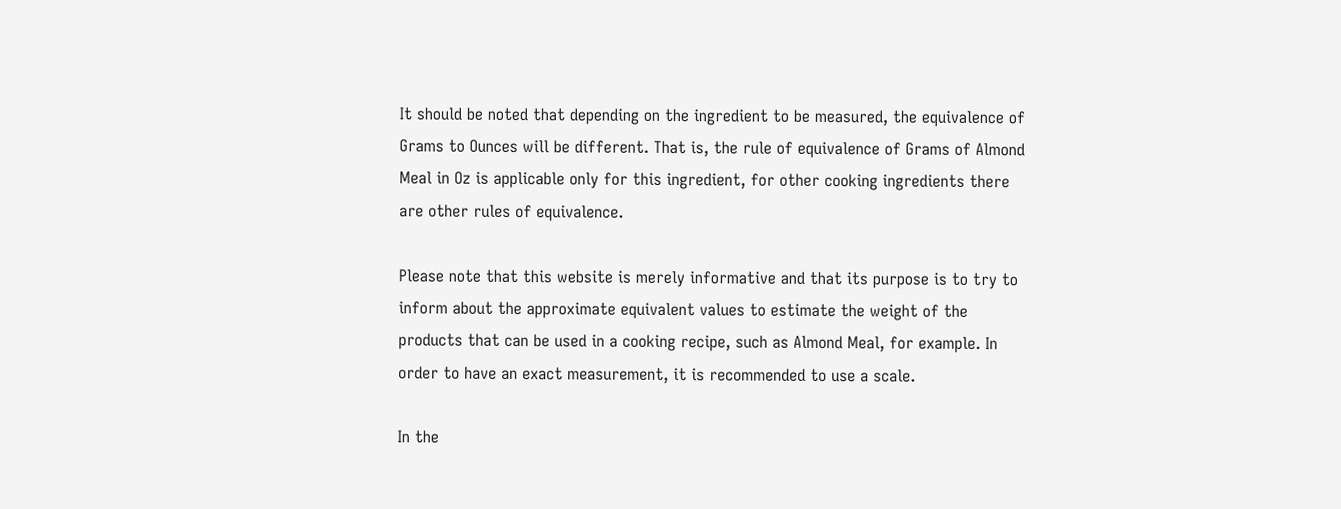It should be noted that depending on the ingredient to be measured, the equivalence of Grams to Ounces will be different. That is, the rule of equivalence of Grams of Almond Meal in Oz is applicable only for this ingredient, for other cooking ingredients there are other rules of equivalence.

Please note that this website is merely informative and that its purpose is to try to inform about the approximate equivalent values to estimate the weight of the products that can be used in a cooking recipe, such as Almond Meal, for example. In order to have an exact measurement, it is recommended to use a scale.

In the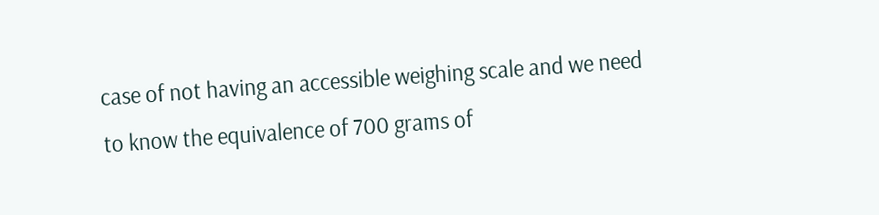case of not having an accessible weighing scale and we need to know the equivalence of 700 grams of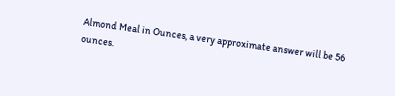Almond Meal in Ounces, a very approximate answer will be 56 ounces.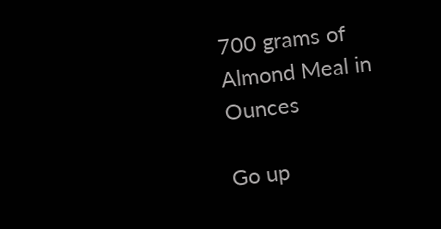700 grams of Almond Meal in Ounces

Go up